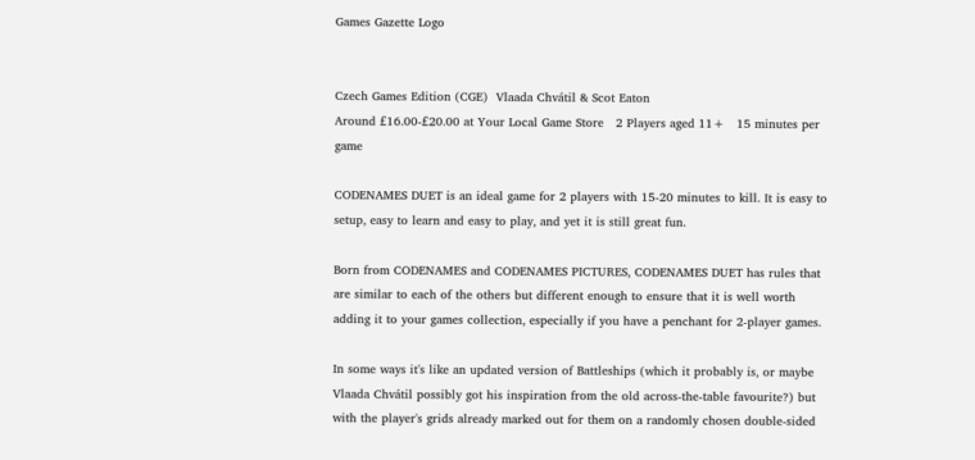Games Gazette Logo


Czech Games Edition (CGE)  Vlaada Chvátil & Scot Eaton
Around £16.00-£20.00 at Your Local Game Store   2 Players aged 11+   15 minutes per game

CODENAMES DUET is an ideal game for 2 players with 15-20 minutes to kill. It is easy to setup, easy to learn and easy to play, and yet it is still great fun.

Born from CODENAMES and CODENAMES PICTURES, CODENAMES DUET has rules that are similar to each of the others but different enough to ensure that it is well worth adding it to your games collection, especially if you have a penchant for 2-player games.

In some ways it's like an updated version of Battleships (which it probably is, or maybe Vlaada Chvátil possibly got his inspiration from the old across-the-table favourite?) but with the player's grids already marked out for them on a randomly chosen double-sided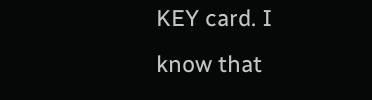KEY card. I know that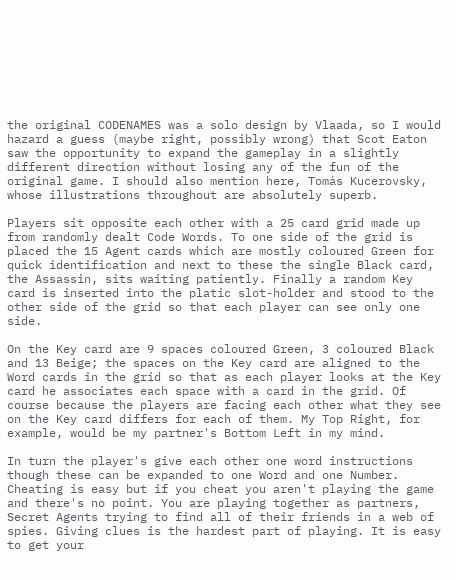the original CODENAMES was a solo design by Vlaada, so I would hazard a guess (maybe right, possibly wrong) that Scot Eaton saw the opportunity to expand the gameplay in a slightly different direction without losing any of the fun of the original game. I should also mention here, Tomás Kucerovsky, whose illustrations throughout are absolutely superb.

Players sit opposite each other with a 25 card grid made up from randomly dealt Code Words. To one side of the grid is placed the 15 Agent cards which are mostly coloured Green for quick identification and next to these the single Black card, the Assassin, sits waiting patiently. Finally a random Key card is inserted into the platic slot-holder and stood to the other side of the grid so that each player can see only one side.

On the Key card are 9 spaces coloured Green, 3 coloured Black and 13 Beige; the spaces on the Key card are aligned to the Word cards in the grid so that as each player looks at the Key card he associates each space with a card in the grid. Of course because the players are facing each other what they see on the Key card differs for each of them. My Top Right, for example, would be my partner's Bottom Left in my mind.

In turn the player's give each other one word instructions though these can be expanded to one Word and one Number. Cheating is easy but if you cheat you aren't playing the game and there's no point. You are playing together as partners, Secret Agents trying to find all of their friends in a web of spies. Giving clues is the hardest part of playing. It is easy to get your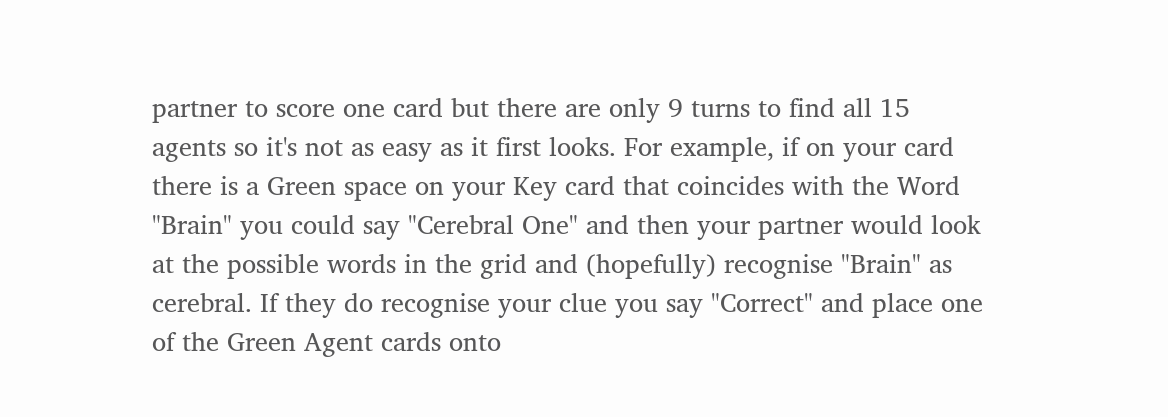partner to score one card but there are only 9 turns to find all 15 agents so it's not as easy as it first looks. For example, if on your card there is a Green space on your Key card that coincides with the Word "Brain" you could say "Cerebral One" and then your partner would look at the possible words in the grid and (hopefully) recognise "Brain" as cerebral. If they do recognise your clue you say "Correct" and place one of the Green Agent cards onto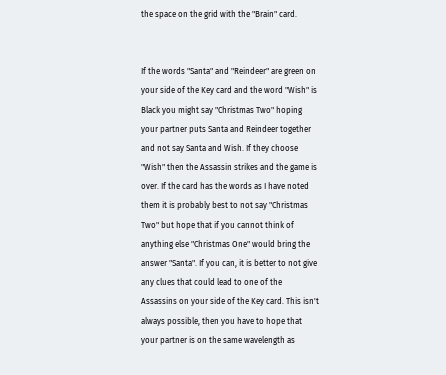the space on the grid with the "Brain" card.


If the words "Santa" and "Reindeer" are green on your side of the Key card and the word "Wish" is Black you might say "Christmas Two" hoping your partner puts Santa and Reindeer together and not say Santa and Wish. If they choose "Wish" then the Assassin strikes and the game is over. If the card has the words as I have noted them it is probably best to not say "Christmas Two" but hope that if you cannot think of anything else "Christmas One" would bring the answer "Santa". If you can, it is better to not give any clues that could lead to one of the Assassins on your side of the Key card. This isn't always possible, then you have to hope that your partner is on the same wavelength as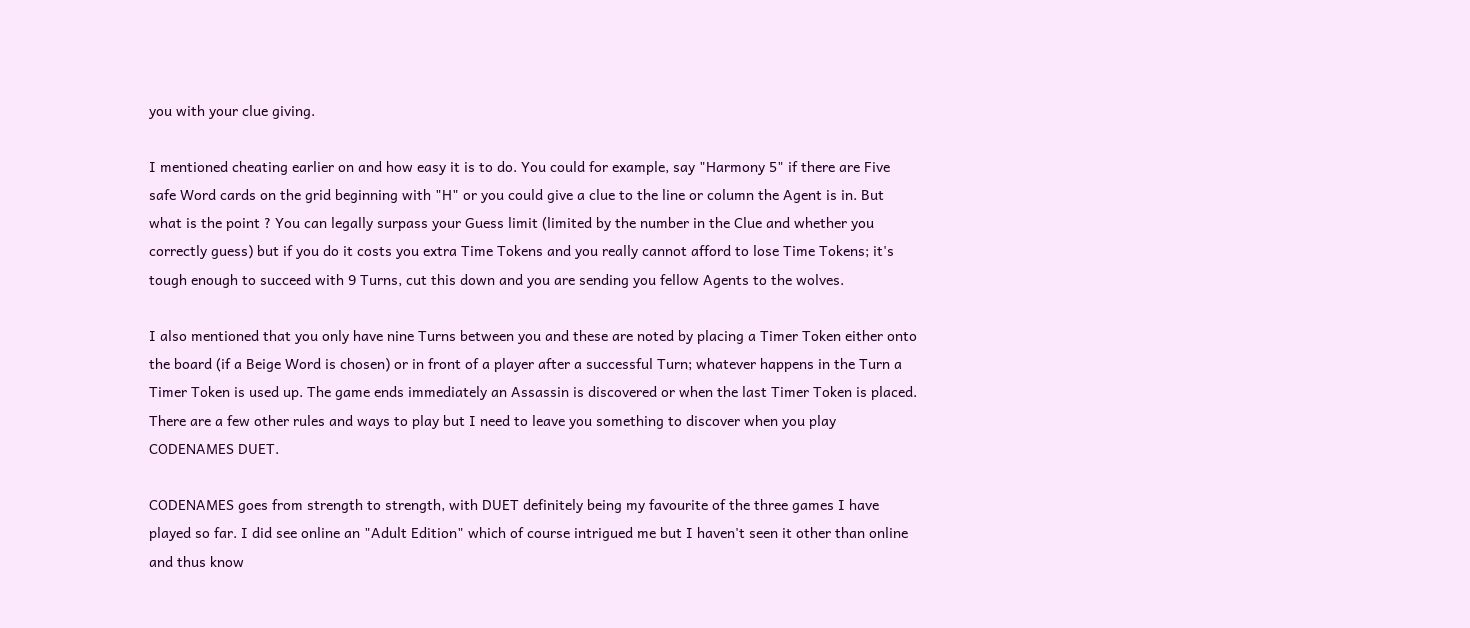you with your clue giving.

I mentioned cheating earlier on and how easy it is to do. You could for example, say "Harmony 5" if there are Five safe Word cards on the grid beginning with "H" or you could give a clue to the line or column the Agent is in. But what is the point ? You can legally surpass your Guess limit (limited by the number in the Clue and whether you correctly guess) but if you do it costs you extra Time Tokens and you really cannot afford to lose Time Tokens; it's tough enough to succeed with 9 Turns, cut this down and you are sending you fellow Agents to the wolves.

I also mentioned that you only have nine Turns between you and these are noted by placing a Timer Token either onto the board (if a Beige Word is chosen) or in front of a player after a successful Turn; whatever happens in the Turn a Timer Token is used up. The game ends immediately an Assassin is discovered or when the last Timer Token is placed. There are a few other rules and ways to play but I need to leave you something to discover when you play CODENAMES DUET.

CODENAMES goes from strength to strength, with DUET definitely being my favourite of the three games I have played so far. I did see online an "Adult Edition" which of course intrigued me but I haven't seen it other than online and thus know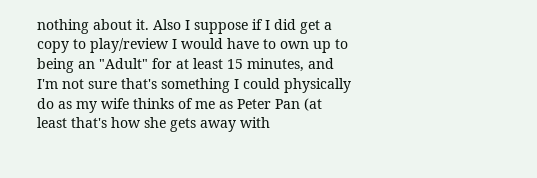nothing about it. Also I suppose if I did get a copy to play/review I would have to own up to being an "Adult" for at least 15 minutes, and I'm not sure that's something I could physically do as my wife thinks of me as Peter Pan (at least that's how she gets away with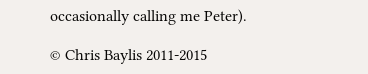occasionally calling me Peter).

© Chris Baylis 2011-2015